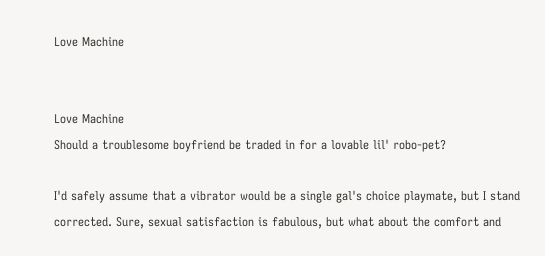Love Machine


Love Machine
Should a troublesome boyfriend be traded in for a lovable lil' robo-pet?

I'd safely assume that a vibrator would be a single gal's choice playmate, but I stand corrected. Sure, sexual satisfaction is fabulous, but what about the comfort and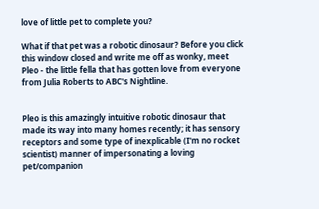love of little pet to complete you?

What if that pet was a robotic dinosaur? Before you click this window closed and write me off as wonky, meet Pleo - the little fella that has gotten love from everyone from Julia Roberts to ABC's Nightline.


Pleo is this amazingly intuitive robotic dinosaur that made its way into many homes recently; it has sensory receptors and some type of inexplicable (I'm no rocket scientist) manner of impersonating a loving pet/companion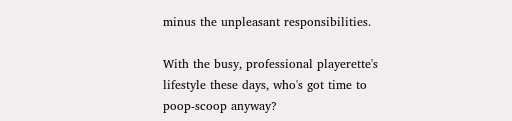minus the unpleasant responsibilities.

With the busy, professional playerette's lifestyle these days, who's got time to poop-scoop anyway?